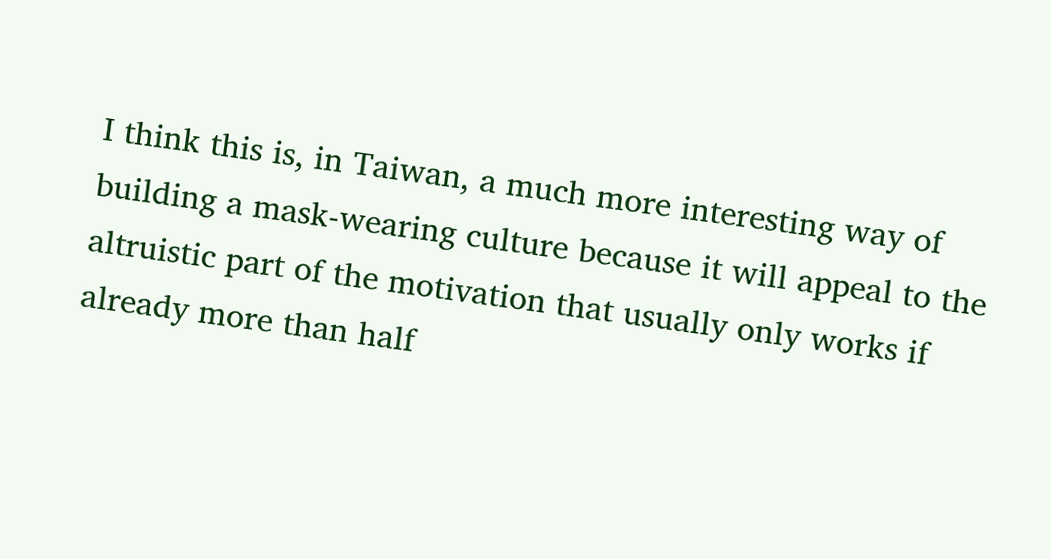I think this is, in Taiwan, a much more interesting way of building a mask-wearing culture because it will appeal to the altruistic part of the motivation that usually only works if already more than half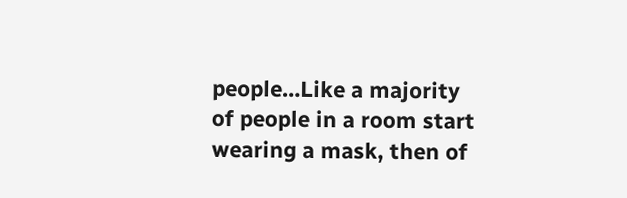people…Like a majority of people in a room start wearing a mask, then of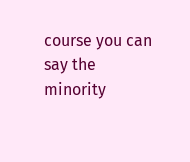course you can say the minority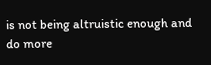is not being altruistic enough and do more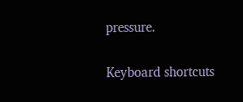pressure.

Keyboard shortcuts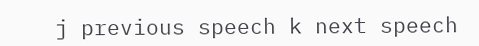j previous speech k next speech